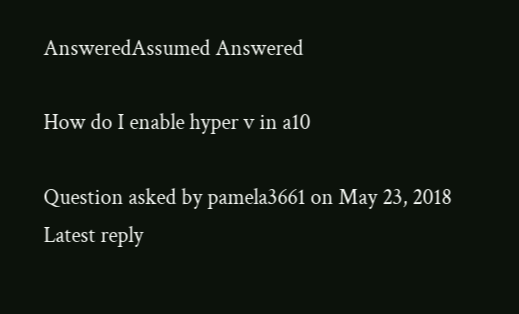AnsweredAssumed Answered

How do I enable hyper v in a10

Question asked by pamela3661 on May 23, 2018
Latest reply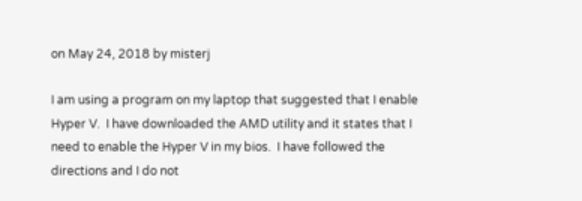on May 24, 2018 by misterj

I am using a program on my laptop that suggested that I enable Hyper V.  I have downloaded the AMD utility and it states that I need to enable the Hyper V in my bios.  I have followed the directions and I do not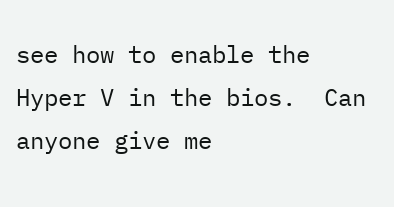see how to enable the Hyper V in the bios.  Can anyone give me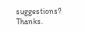suggestions?  Thanks.